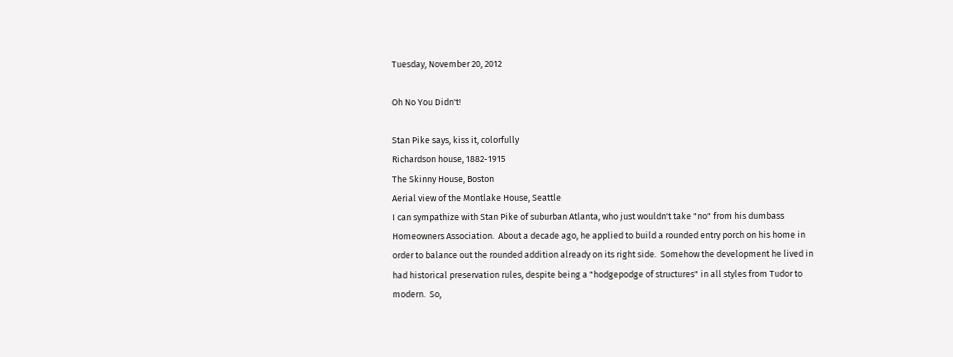Tuesday, November 20, 2012

Oh No You Didn't!

Stan Pike says, kiss it, colorfully
Richardson house, 1882-1915
The Skinny House, Boston
Aerial view of the Montlake House, Seattle
I can sympathize with Stan Pike of suburban Atlanta, who just wouldn't take "no" from his dumbass Homeowners Association.  About a decade ago, he applied to build a rounded entry porch on his home in order to balance out the rounded addition already on its right side.  Somehow the development he lived in had historical preservation rules, despite being a "hodgepodge of structures" in all styles from Tudor to modern.  So,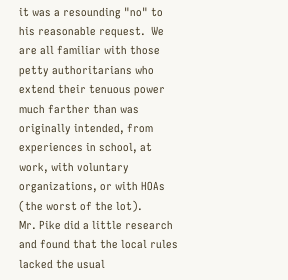it was a resounding "no" to his reasonable request.  We are all familiar with those petty authoritarians who extend their tenuous power much farther than was originally intended, from experiences in school, at work, with voluntary organizations, or with HOAs (the worst of the lot).
Mr. Pike did a little research and found that the local rules lacked the usual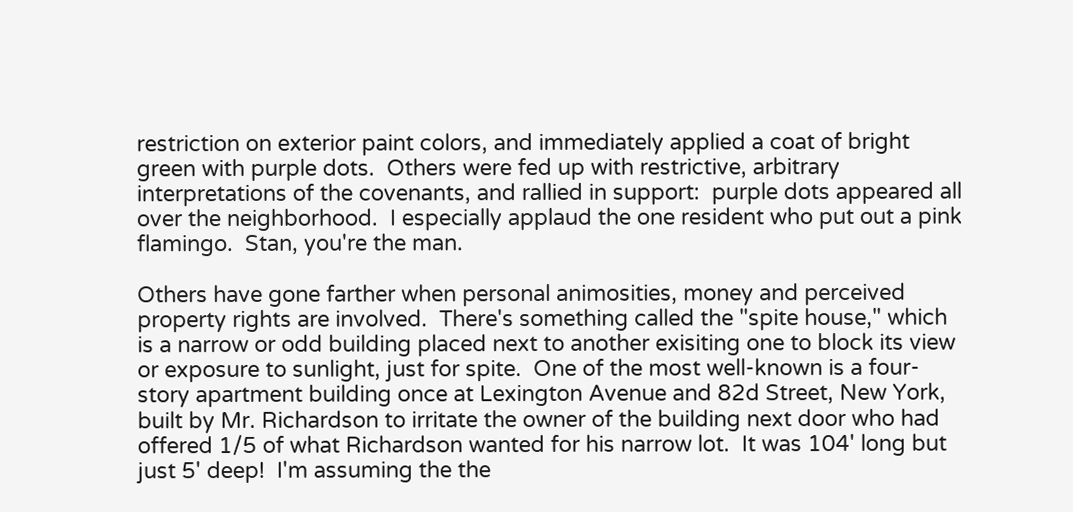restriction on exterior paint colors, and immediately applied a coat of bright green with purple dots.  Others were fed up with restrictive, arbitrary interpretations of the covenants, and rallied in support:  purple dots appeared all over the neighborhood.  I especially applaud the one resident who put out a pink flamingo.  Stan, you're the man.

Others have gone farther when personal animosities, money and perceived property rights are involved.  There's something called the "spite house," which is a narrow or odd building placed next to another exisiting one to block its view or exposure to sunlight, just for spite.  One of the most well-known is a four-story apartment building once at Lexington Avenue and 82d Street, New York, built by Mr. Richardson to irritate the owner of the building next door who had offered 1/5 of what Richardson wanted for his narrow lot.  It was 104' long but just 5' deep!  I'm assuming the the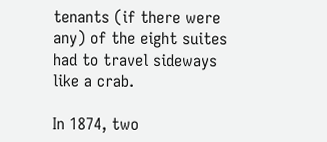tenants (if there were any) of the eight suites had to travel sideways like a crab.

In 1874, two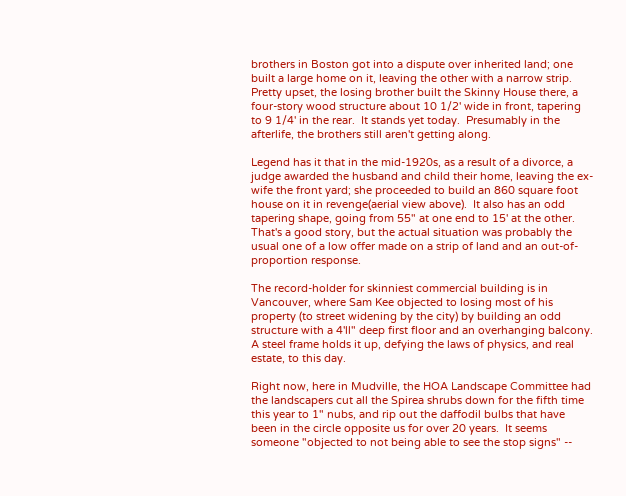brothers in Boston got into a dispute over inherited land; one built a large home on it, leaving the other with a narrow strip.  Pretty upset, the losing brother built the Skinny House there, a four-story wood structure about 10 1/2' wide in front, tapering to 9 1/4' in the rear.  It stands yet today.  Presumably in the afterlife, the brothers still aren't getting along.

Legend has it that in the mid-1920s, as a result of a divorce, a judge awarded the husband and child their home, leaving the ex-wife the front yard; she proceeded to build an 860 square foot house on it in revenge(aerial view above).  It also has an odd tapering shape, going from 55" at one end to 15' at the other.  That's a good story, but the actual situation was probably the usual one of a low offer made on a strip of land and an out-of-proportion response.

The record-holder for skinniest commercial building is in Vancouver, where Sam Kee objected to losing most of his property (to street widening by the city) by building an odd structure with a 4'll" deep first floor and an overhanging balcony.  A steel frame holds it up, defying the laws of physics, and real estate, to this day.

Right now, here in Mudville, the HOA Landscape Committee had the landscapers cut all the Spirea shrubs down for the fifth time this year to 1" nubs, and rip out the daffodil bulbs that have been in the circle opposite us for over 20 years.  It seems someone "objected to not being able to see the stop signs" --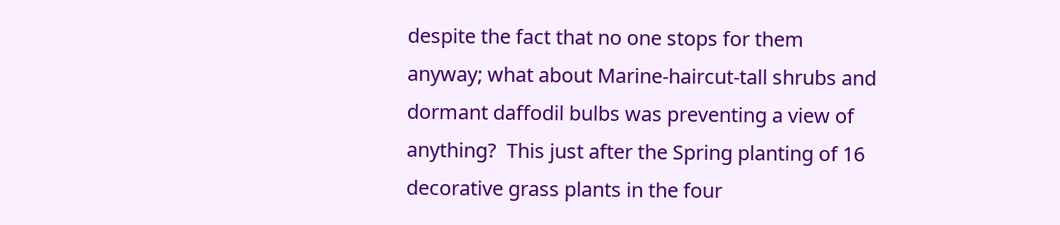despite the fact that no one stops for them anyway; what about Marine-haircut-tall shrubs and dormant daffodil bulbs was preventing a view of anything?  This just after the Spring planting of 16 decorative grass plants in the four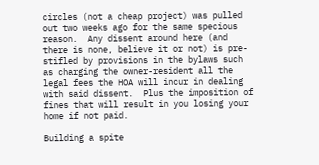circles (not a cheap project) was pulled out two weeks ago for the same specious reason.  Any dissent around here (and there is none, believe it or not) is pre-stifled by provisions in the bylaws such as charging the owner-resident all the legal fees the HOA will incur in dealing with said dissent.  Plus the imposition of fines that will result in you losing your home if not paid.

Building a spite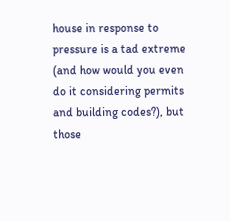house in response to pressure is a tad extreme (and how would you even do it considering permits and building codes?), but those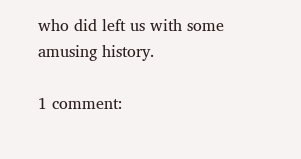who did left us with some amusing history.

1 comment: